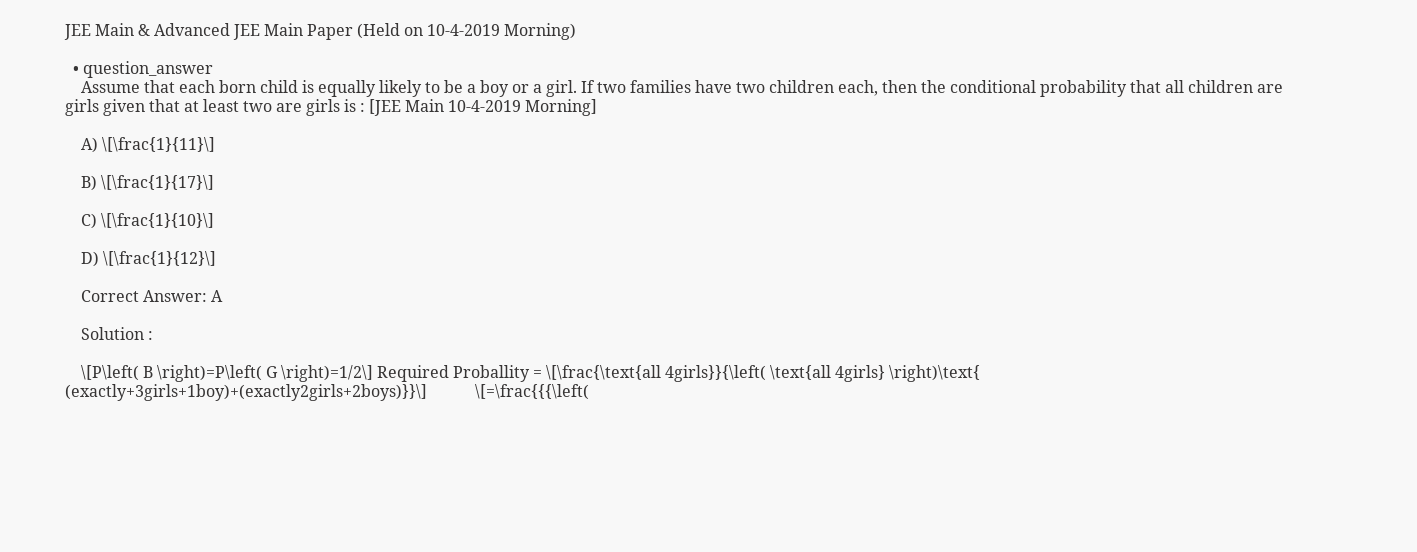JEE Main & Advanced JEE Main Paper (Held on 10-4-2019 Morning)

  • question_answer
    Assume that each born child is equally likely to be a boy or a girl. If two families have two children each, then the conditional probability that all children are girls given that at least two are girls is : [JEE Main 10-4-2019 Morning]

    A) \[\frac{1}{11}\]

    B) \[\frac{1}{17}\]

    C) \[\frac{1}{10}\]

    D) \[\frac{1}{12}\]

    Correct Answer: A

    Solution :

    \[P\left( B \right)=P\left( G \right)=1/2\] Required Proballity = \[\frac{\text{all 4girls}}{\left( \text{all 4girls} \right)\text{ (exactly+3girls+1boy)+(exactly2girls+2boys)}}\]            \[=\frac{{{\left(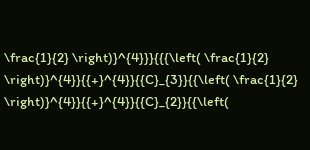\frac{1}{2} \right)}^{4}}}{{{\left( \frac{1}{2} \right)}^{4}}{{+}^{4}}{{C}_{3}}{{\left( \frac{1}{2} \right)}^{4}}{{+}^{4}}{{C}_{2}}{{\left(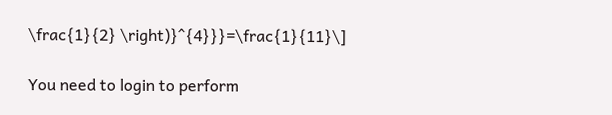\frac{1}{2} \right)}^{4}}}=\frac{1}{11}\]

You need to login to perform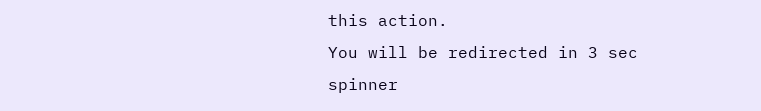this action.
You will be redirected in 3 sec spinner